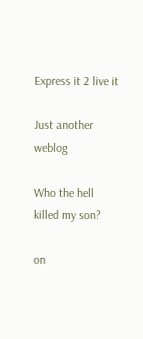Express it 2 live it

Just another weblog

Who the hell killed my son?

on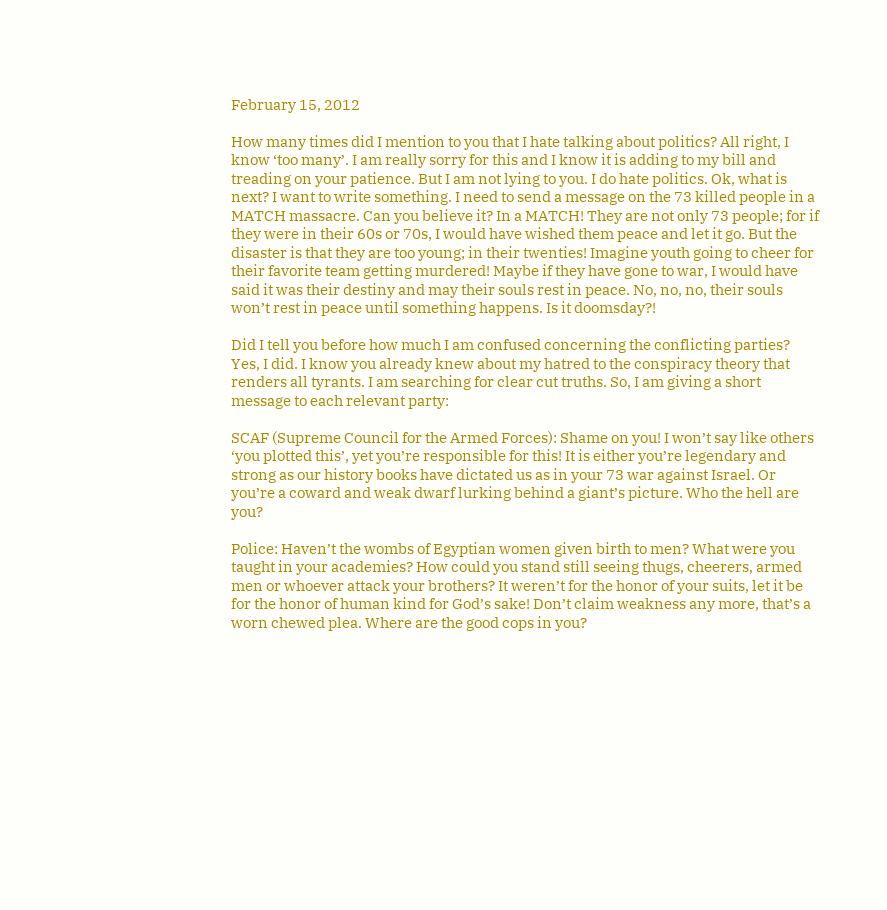February 15, 2012

How many times did I mention to you that I hate talking about politics? All right, I know ‘too many’. I am really sorry for this and I know it is adding to my bill and treading on your patience. But I am not lying to you. I do hate politics. Ok, what is next? I want to write something. I need to send a message on the 73 killed people in a MATCH massacre. Can you believe it? In a MATCH! They are not only 73 people; for if they were in their 60s or 70s, I would have wished them peace and let it go. But the disaster is that they are too young; in their twenties! Imagine youth going to cheer for their favorite team getting murdered! Maybe if they have gone to war, I would have said it was their destiny and may their souls rest in peace. No, no, no, their souls won’t rest in peace until something happens. Is it doomsday?!

Did I tell you before how much I am confused concerning the conflicting parties? Yes, I did. I know you already knew about my hatred to the conspiracy theory that renders all tyrants. I am searching for clear cut truths. So, I am giving a short message to each relevant party:

SCAF (Supreme Council for the Armed Forces): Shame on you! I won’t say like others ‘you plotted this’, yet you’re responsible for this! It is either you’re legendary and strong as our history books have dictated us as in your 73 war against Israel. Or you’re a coward and weak dwarf lurking behind a giant’s picture. Who the hell are you?

Police: Haven’t the wombs of Egyptian women given birth to men? What were you taught in your academies? How could you stand still seeing thugs, cheerers, armed men or whoever attack your brothers? It weren’t for the honor of your suits, let it be for the honor of human kind for God’s sake! Don’t claim weakness any more, that’s a worn chewed plea. Where are the good cops in you?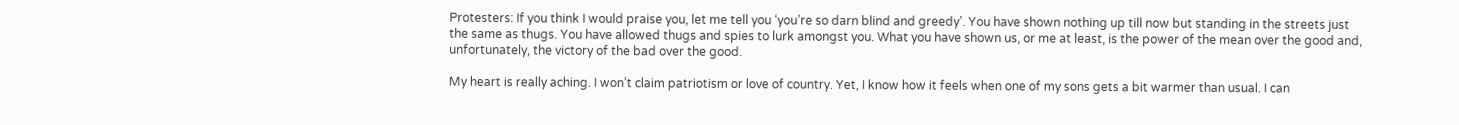Protesters: If you think I would praise you, let me tell you ‘you’re so darn blind and greedy’. You have shown nothing up till now but standing in the streets just the same as thugs. You have allowed thugs and spies to lurk amongst you. What you have shown us, or me at least, is the power of the mean over the good and, unfortunately, the victory of the bad over the good.

My heart is really aching. I won’t claim patriotism or love of country. Yet, I know how it feels when one of my sons gets a bit warmer than usual. I can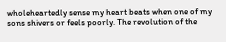wholeheartedly sense my heart beats when one of my sons shivers or feels poorly. The revolution of the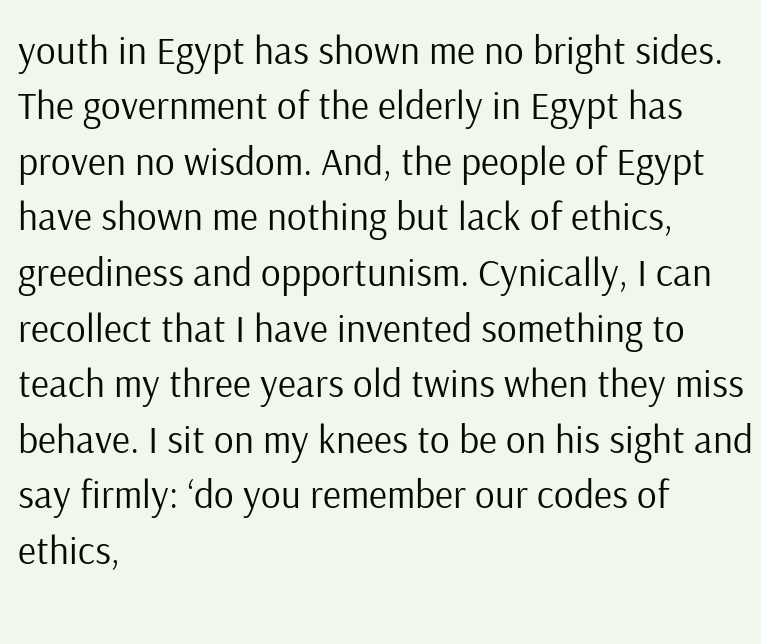youth in Egypt has shown me no bright sides. The government of the elderly in Egypt has proven no wisdom. And, the people of Egypt have shown me nothing but lack of ethics, greediness and opportunism. Cynically, I can recollect that I have invented something to teach my three years old twins when they miss behave. I sit on my knees to be on his sight and say firmly: ‘do you remember our codes of ethics,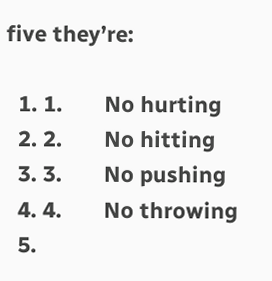five they’re:

  1. 1.       No hurting
  2. 2.       No hitting
  3. 3.       No pushing
  4. 4.       No throwing
  5.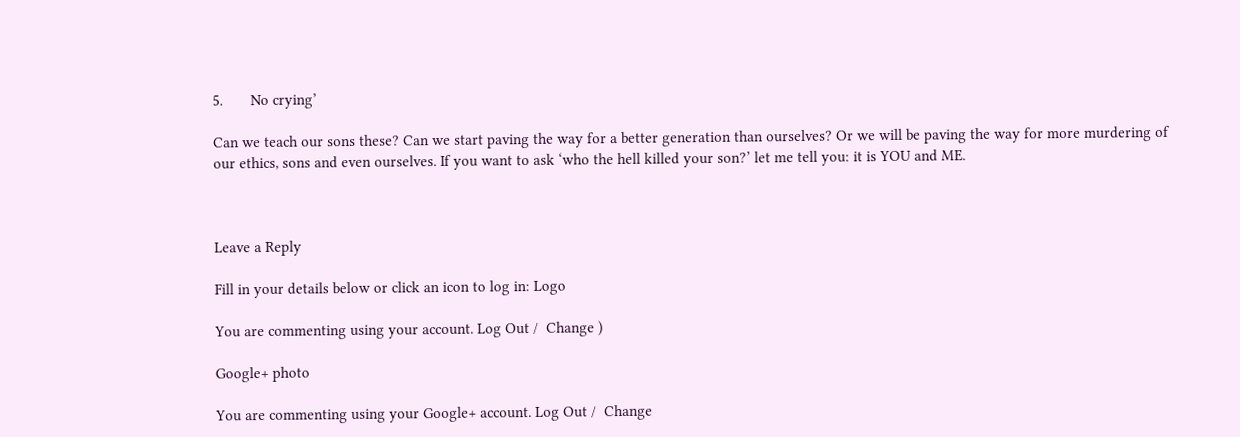5.       No crying’

Can we teach our sons these? Can we start paving the way for a better generation than ourselves? Or we will be paving the way for more murdering of our ethics, sons and even ourselves. If you want to ask ‘who the hell killed your son?’ let me tell you: it is YOU and ME.



Leave a Reply

Fill in your details below or click an icon to log in: Logo

You are commenting using your account. Log Out /  Change )

Google+ photo

You are commenting using your Google+ account. Log Out /  Change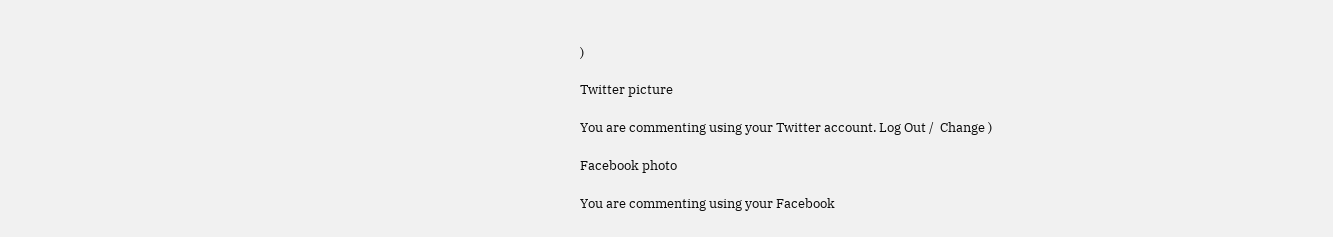)

Twitter picture

You are commenting using your Twitter account. Log Out /  Change )

Facebook photo

You are commenting using your Facebook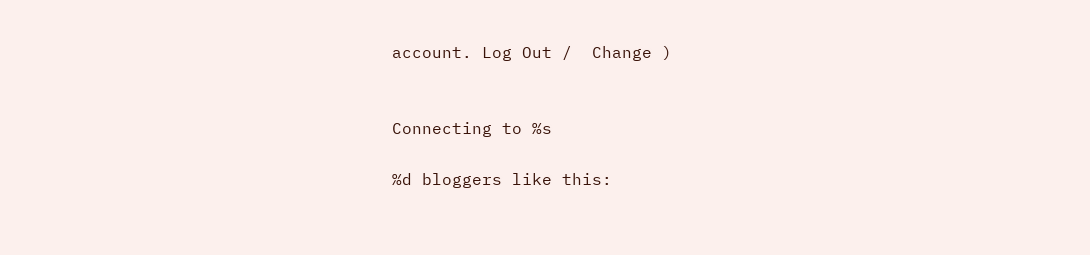account. Log Out /  Change )


Connecting to %s

%d bloggers like this: